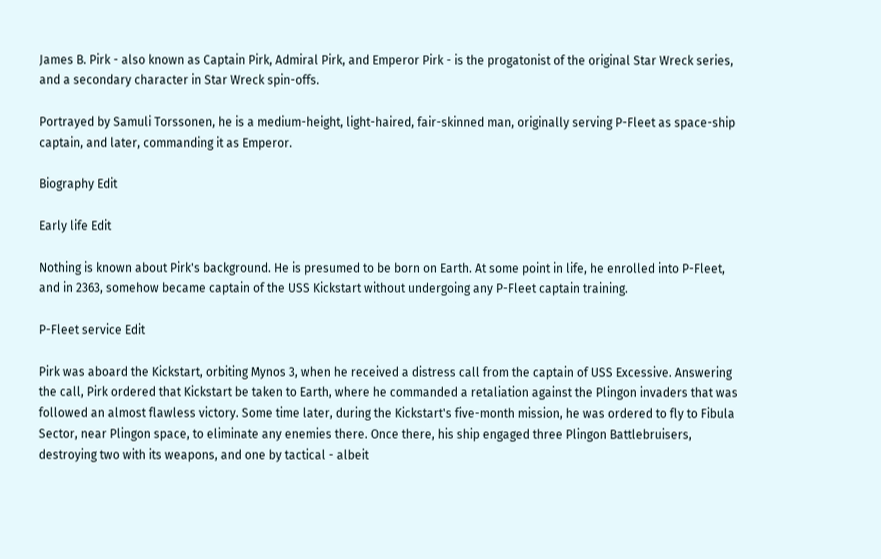James B. Pirk - also known as Captain Pirk, Admiral Pirk, and Emperor Pirk - is the progatonist of the original Star Wreck series, and a secondary character in Star Wreck spin-offs.

Portrayed by Samuli Torssonen, he is a medium-height, light-haired, fair-skinned man, originally serving P-Fleet as space-ship captain, and later, commanding it as Emperor.

Biography Edit

Early life Edit

Nothing is known about Pirk's background. He is presumed to be born on Earth. At some point in life, he enrolled into P-Fleet, and in 2363, somehow became captain of the USS Kickstart without undergoing any P-Fleet captain training.

P-Fleet service Edit

Pirk was aboard the Kickstart, orbiting Mynos 3, when he received a distress call from the captain of USS Excessive. Answering the call, Pirk ordered that Kickstart be taken to Earth, where he commanded a retaliation against the Plingon invaders that was followed an almost flawless victory. Some time later, during the Kickstart's five-month mission, he was ordered to fly to Fibula Sector, near Plingon space, to eliminate any enemies there. Once there, his ship engaged three Plingon Battlebruisers, destroying two with its weapons, and one by tactical - albeit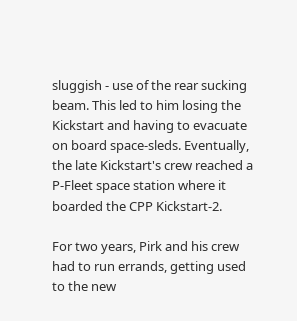sluggish - use of the rear sucking beam. This led to him losing the Kickstart and having to evacuate on board space-sleds. Eventually, the late Kickstart's crew reached a P-Fleet space station where it boarded the CPP Kickstart-2.

For two years, Pirk and his crew had to run errands, getting used to the new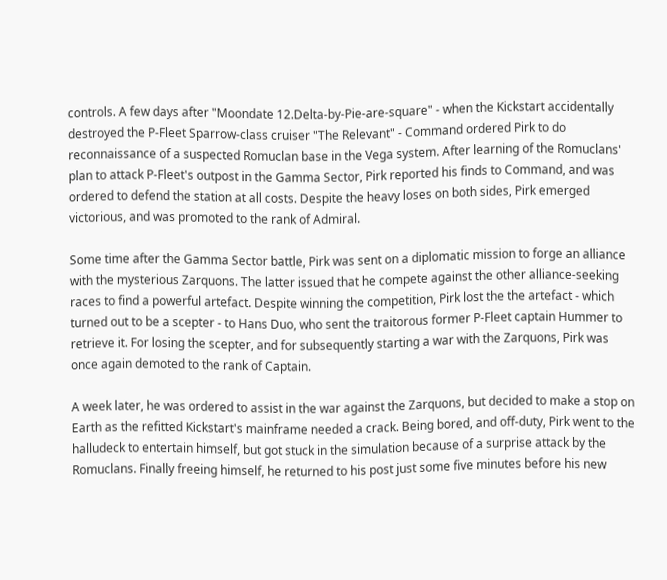controls. A few days after "Moondate 12.Delta-by-Pie-are-square" - when the Kickstart accidentally destroyed the P-Fleet Sparrow-class cruiser "The Relevant" - Command ordered Pirk to do reconnaissance of a suspected Romuclan base in the Vega system. After learning of the Romuclans' plan to attack P-Fleet's outpost in the Gamma Sector, Pirk reported his finds to Command, and was ordered to defend the station at all costs. Despite the heavy loses on both sides, Pirk emerged victorious, and was promoted to the rank of Admiral.

Some time after the Gamma Sector battle, Pirk was sent on a diplomatic mission to forge an alliance with the mysterious Zarquons. The latter issued that he compete against the other alliance-seeking races to find a powerful artefact. Despite winning the competition, Pirk lost the the artefact - which turned out to be a scepter - to Hans Duo, who sent the traitorous former P-Fleet captain Hummer to retrieve it. For losing the scepter, and for subsequently starting a war with the Zarquons, Pirk was once again demoted to the rank of Captain.

A week later, he was ordered to assist in the war against the Zarquons, but decided to make a stop on Earth as the refitted Kickstart's mainframe needed a crack. Being bored, and off-duty, Pirk went to the halludeck to entertain himself, but got stuck in the simulation because of a surprise attack by the Romuclans. Finally freeing himself, he returned to his post just some five minutes before his new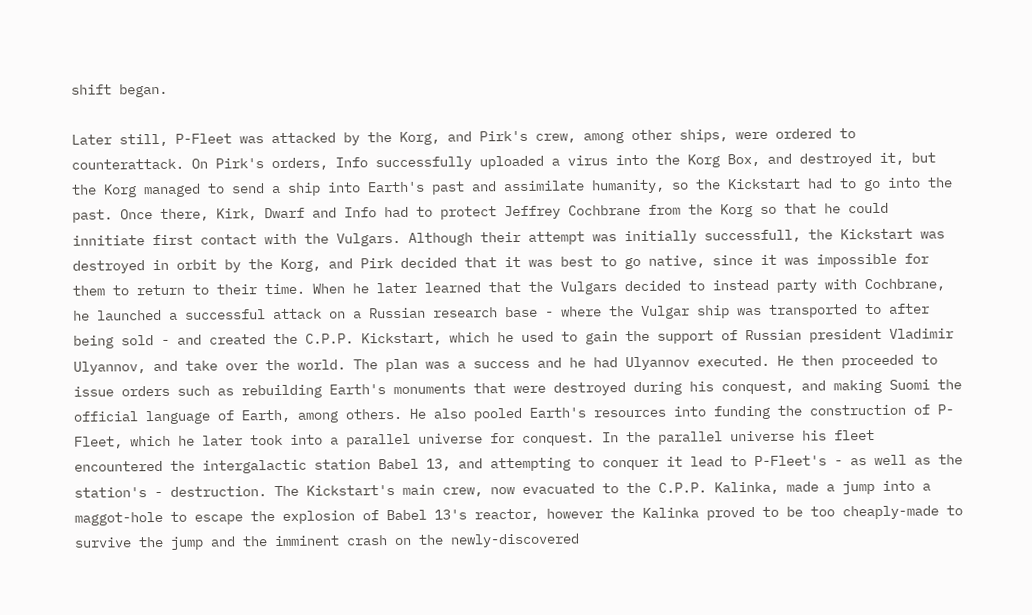shift began.

Later still, P-Fleet was attacked by the Korg, and Pirk's crew, among other ships, were ordered to counterattack. On Pirk's orders, Info successfully uploaded a virus into the Korg Box, and destroyed it, but the Korg managed to send a ship into Earth's past and assimilate humanity, so the Kickstart had to go into the past. Once there, Kirk, Dwarf and Info had to protect Jeffrey Cochbrane from the Korg so that he could innitiate first contact with the Vulgars. Although their attempt was initially successfull, the Kickstart was destroyed in orbit by the Korg, and Pirk decided that it was best to go native, since it was impossible for them to return to their time. When he later learned that the Vulgars decided to instead party with Cochbrane, he launched a successful attack on a Russian research base - where the Vulgar ship was transported to after being sold - and created the C.P.P. Kickstart, which he used to gain the support of Russian president Vladimir Ulyannov, and take over the world. The plan was a success and he had Ulyannov executed. He then proceeded to issue orders such as rebuilding Earth's monuments that were destroyed during his conquest, and making Suomi the official language of Earth, among others. He also pooled Earth's resources into funding the construction of P-Fleet, which he later took into a parallel universe for conquest. In the parallel universe his fleet encountered the intergalactic station Babel 13, and attempting to conquer it lead to P-Fleet's - as well as the station's - destruction. The Kickstart's main crew, now evacuated to the C.P.P. Kalinka, made a jump into a maggot-hole to escape the explosion of Babel 13's reactor, however the Kalinka proved to be too cheaply-made to survive the jump and the imminent crash on the newly-discovered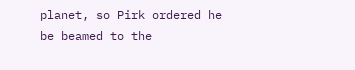planet, so Pirk ordered he be beamed to the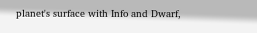planet's surface with Info and Dwarf,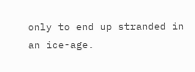only to end up stranded in an ice-age.